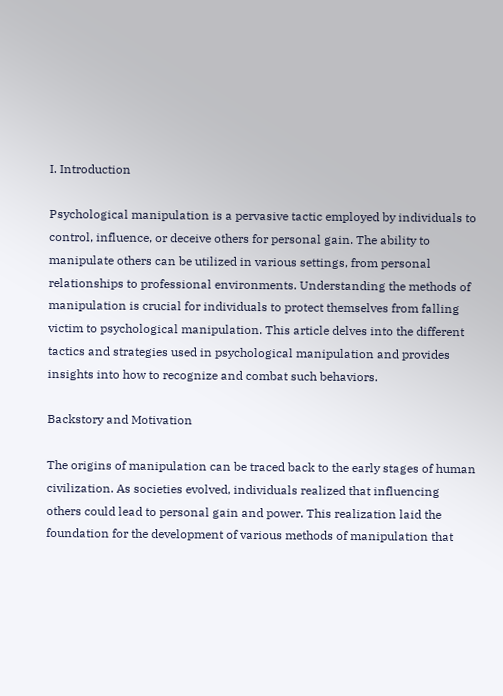I. Introduction

Psychological manipulation is a pervasive tactic employed by individuals to control, influence, or deceive others for personal gain. The ability to manipulate others can be utilized in various settings, from personal relationships to professional environments. Understanding the methods of manipulation is crucial for individuals to protect themselves from falling victim to psychological manipulation. This article delves into the different tactics and strategies used in psychological manipulation and provides insights into how to recognize and combat such behaviors.

Backstory and Motivation

The origins of manipulation can be traced back to the early stages of human civilization. As societies evolved, individuals realized that influencing others could lead to personal gain and power. This realization laid the foundation for the development of various methods of manipulation that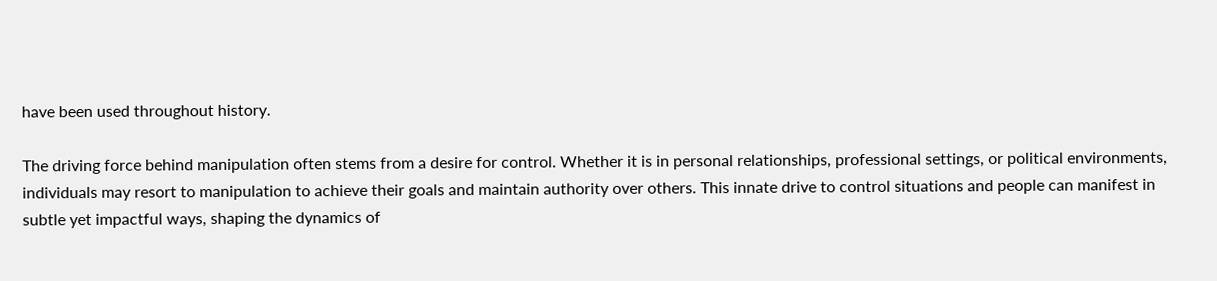have been used throughout history.

The driving force behind manipulation often stems from a desire for control. Whether it is in personal relationships, professional settings, or political environments, individuals may resort to manipulation to achieve their goals and maintain authority over others. This innate drive to control situations and people can manifest in subtle yet impactful ways, shaping the dynamics of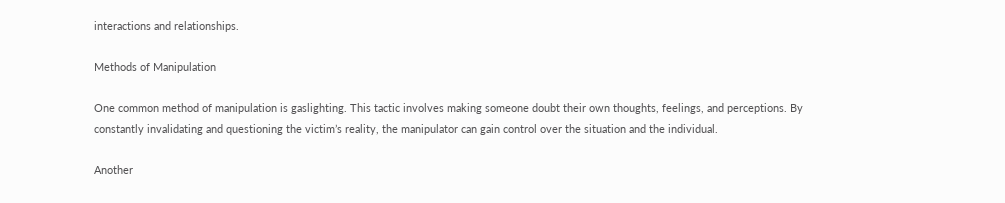interactions and relationships.

Methods of Manipulation

One common method of manipulation is gaslighting. This tactic involves making someone doubt their own thoughts, feelings, and perceptions. By constantly invalidating and questioning the victim’s reality, the manipulator can gain control over the situation and the individual.

Another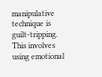manipulative technique is guilt-tripping. This involves using emotional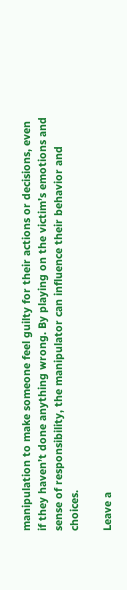manipulation to make someone feel guilty for their actions or decisions, even if they haven’t done anything wrong. By playing on the victim’s emotions and sense of responsibility, the manipulator can influence their behavior and choices.

Leave a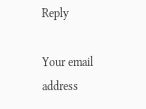Reply

Your email address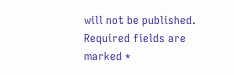will not be published. Required fields are marked *